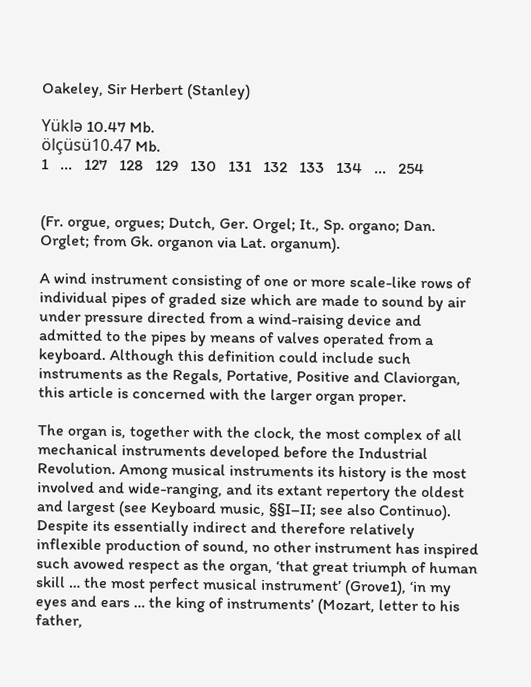Oakeley, Sir Herbert (Stanley)

Yüklə 10.47 Mb.
ölçüsü10.47 Mb.
1   ...   127   128   129   130   131   132   133   134   ...   254


(Fr. orgue, orgues; Dutch, Ger. Orgel; It., Sp. organo; Dan. Orglet; from Gk. organon via Lat. organum).

A wind instrument consisting of one or more scale-like rows of individual pipes of graded size which are made to sound by air under pressure directed from a wind-raising device and admitted to the pipes by means of valves operated from a keyboard. Although this definition could include such instruments as the Regals, Portative, Positive and Claviorgan, this article is concerned with the larger organ proper.

The organ is, together with the clock, the most complex of all mechanical instruments developed before the Industrial Revolution. Among musical instruments its history is the most involved and wide-ranging, and its extant repertory the oldest and largest (see Keyboard music, §§I–II; see also Continuo). Despite its essentially indirect and therefore relatively inflexible production of sound, no other instrument has inspired such avowed respect as the organ, ‘that great triumph of human skill … the most perfect musical instrument’ (Grove1), ‘in my eyes and ears … the king of instruments’ (Mozart, letter to his father,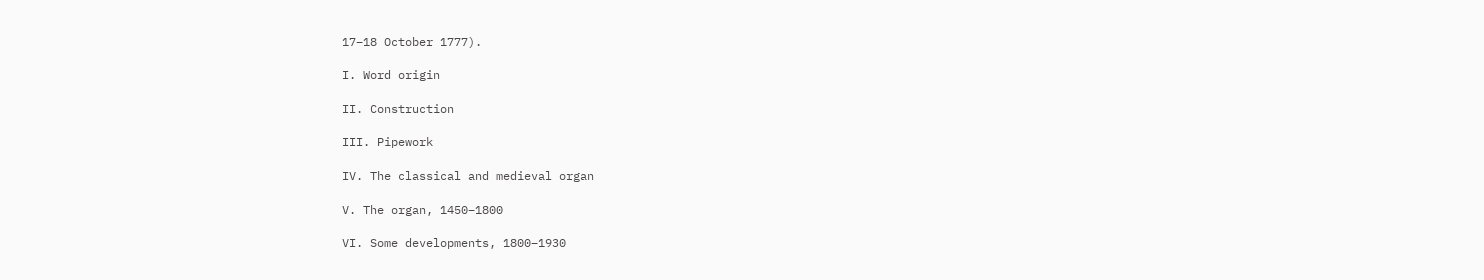17–18 October 1777).

I. Word origin

II. Construction

III. Pipework

IV. The classical and medieval organ

V. The organ, 1450–1800

VI. Some developments, 1800–1930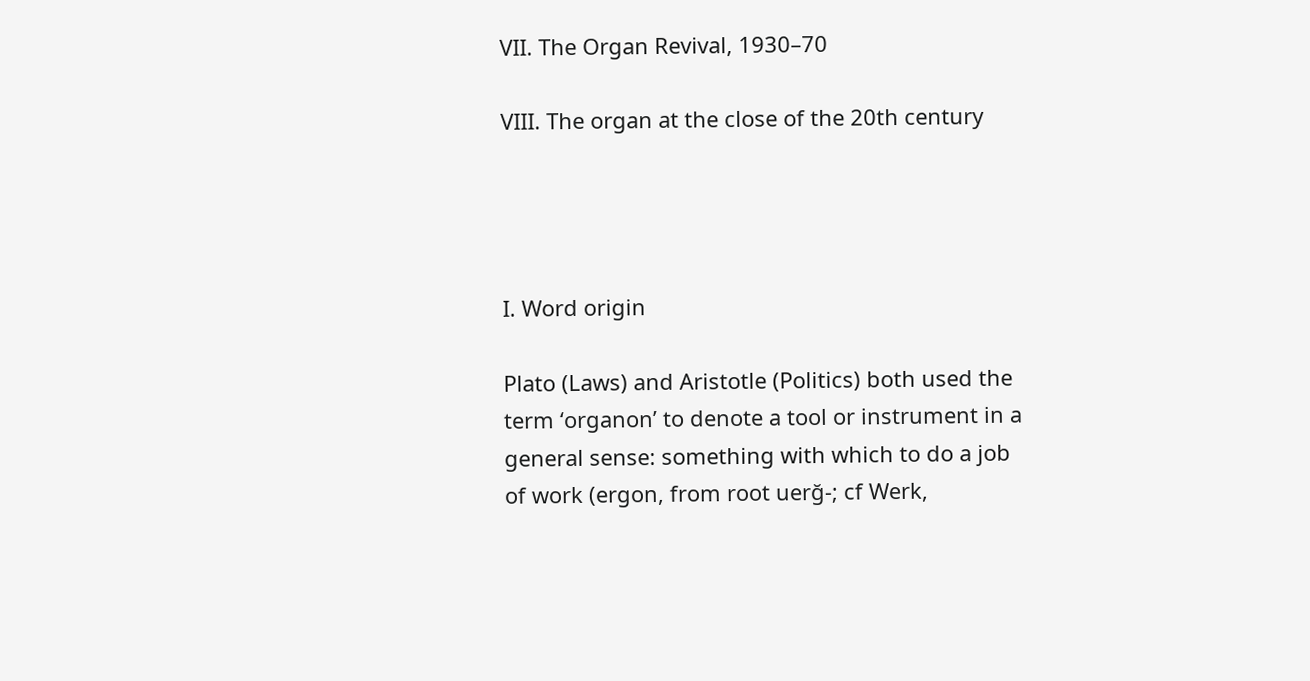VII. The Organ Revival, 1930–70

VIII. The organ at the close of the 20th century




I. Word origin

Plato (Laws) and Aristotle (Politics) both used the term ‘organon’ to denote a tool or instrument in a general sense: something with which to do a job of work (ergon, from root uerğ-; cf Werk,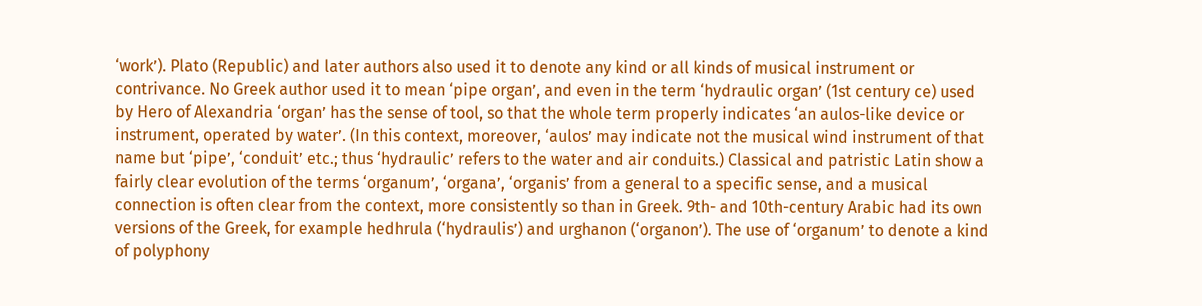‘work’). Plato (Republic) and later authors also used it to denote any kind or all kinds of musical instrument or contrivance. No Greek author used it to mean ‘pipe organ’, and even in the term ‘hydraulic organ’ (1st century ce) used by Hero of Alexandria ‘organ’ has the sense of tool, so that the whole term properly indicates ‘an aulos-like device or instrument, operated by water’. (In this context, moreover, ‘aulos’ may indicate not the musical wind instrument of that name but ‘pipe’, ‘conduit’ etc.; thus ‘hydraulic’ refers to the water and air conduits.) Classical and patristic Latin show a fairly clear evolution of the terms ‘organum’, ‘organa’, ‘organis’ from a general to a specific sense, and a musical connection is often clear from the context, more consistently so than in Greek. 9th- and 10th-century Arabic had its own versions of the Greek, for example hedhrula (‘hydraulis’) and urghanon (‘organon’). The use of ‘organum’ to denote a kind of polyphony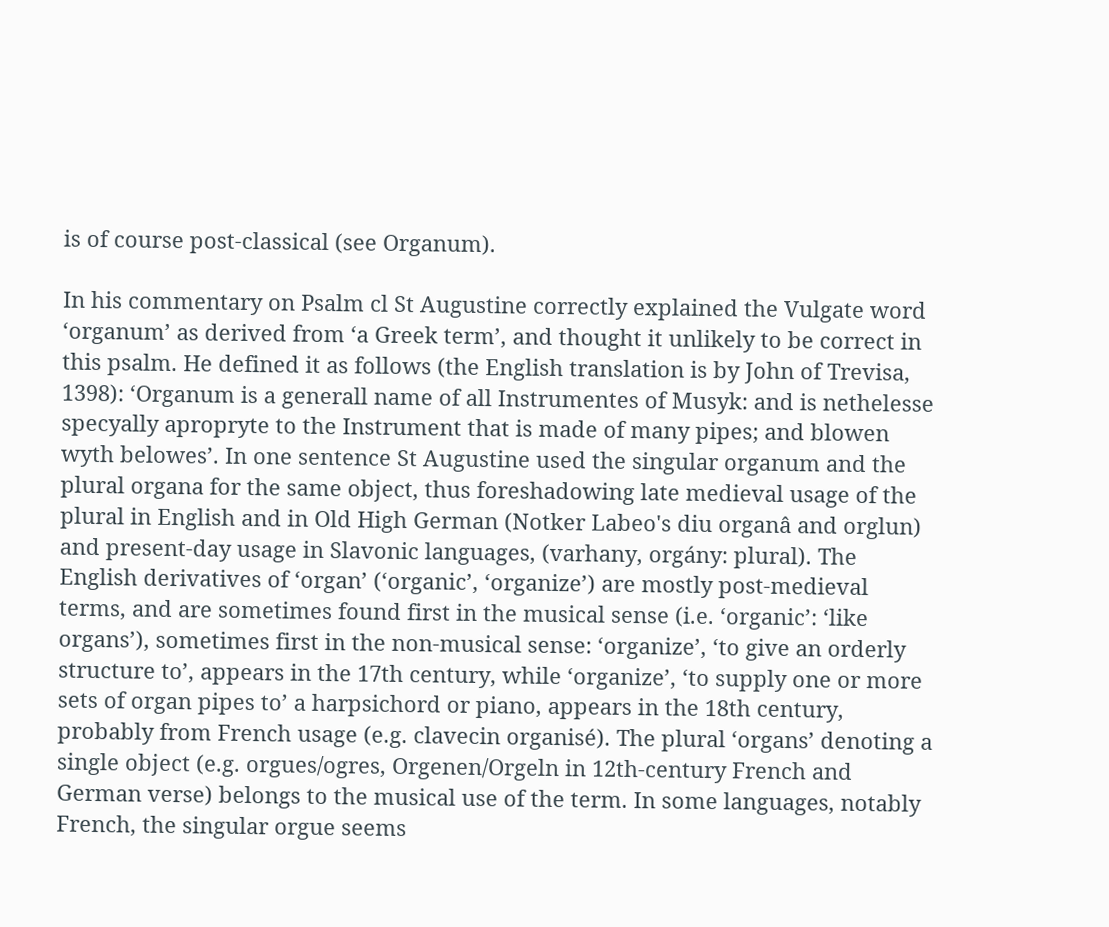is of course post-classical (see Organum).

In his commentary on Psalm cl St Augustine correctly explained the Vulgate word ‘organum’ as derived from ‘a Greek term’, and thought it unlikely to be correct in this psalm. He defined it as follows (the English translation is by John of Trevisa, 1398): ‘Organum is a generall name of all Instrumentes of Musyk: and is nethelesse specyally apropryte to the Instrument that is made of many pipes; and blowen wyth belowes’. In one sentence St Augustine used the singular organum and the plural organa for the same object, thus foreshadowing late medieval usage of the plural in English and in Old High German (Notker Labeo's diu organâ and orglun) and present-day usage in Slavonic languages, (varhany, orgány: plural). The English derivatives of ‘organ’ (‘organic’, ‘organize’) are mostly post-medieval terms, and are sometimes found first in the musical sense (i.e. ‘organic’: ‘like organs’), sometimes first in the non-musical sense: ‘organize’, ‘to give an orderly structure to’, appears in the 17th century, while ‘organize’, ‘to supply one or more sets of organ pipes to’ a harpsichord or piano, appears in the 18th century, probably from French usage (e.g. clavecin organisé). The plural ‘organs’ denoting a single object (e.g. orgues/ogres, Orgenen/Orgeln in 12th-century French and German verse) belongs to the musical use of the term. In some languages, notably French, the singular orgue seems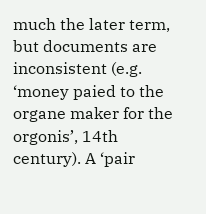much the later term, but documents are inconsistent (e.g. ‘money paied to the organe maker for the orgonis’, 14th century). A ‘pair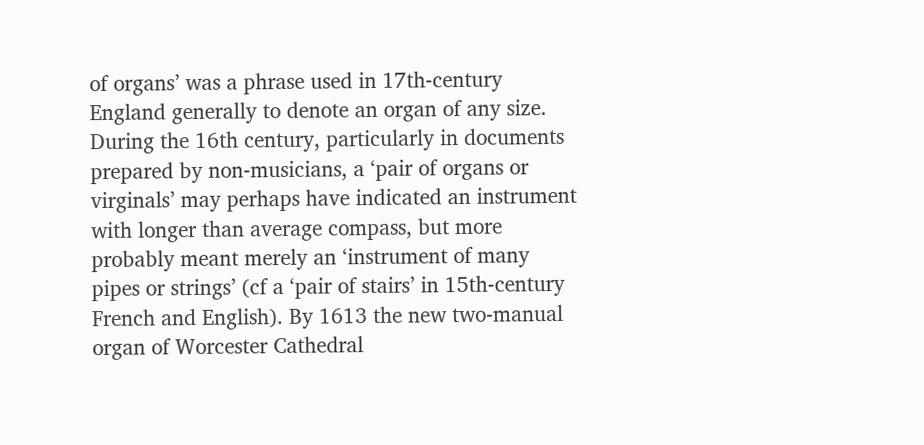of organs’ was a phrase used in 17th-century England generally to denote an organ of any size. During the 16th century, particularly in documents prepared by non-musicians, a ‘pair of organs or virginals’ may perhaps have indicated an instrument with longer than average compass, but more probably meant merely an ‘instrument of many pipes or strings’ (cf a ‘pair of stairs’ in 15th-century French and English). By 1613 the new two-manual organ of Worcester Cathedral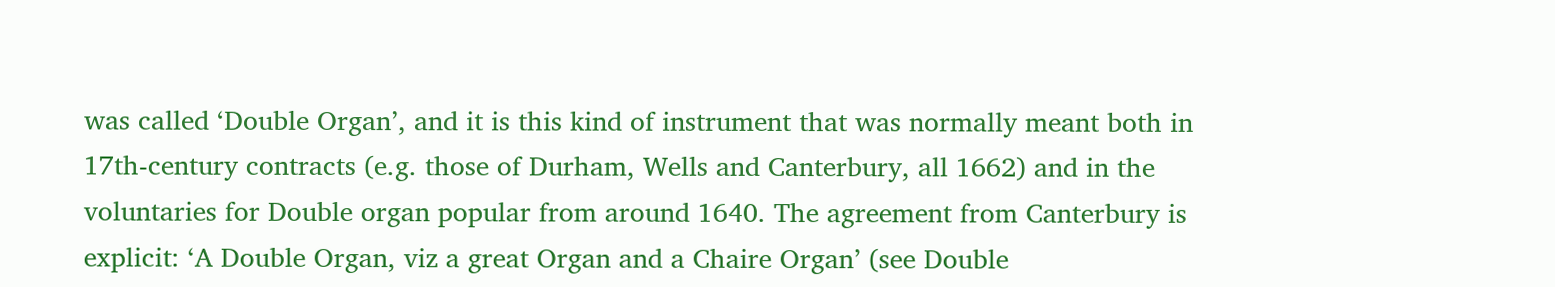was called ‘Double Organ’, and it is this kind of instrument that was normally meant both in 17th-century contracts (e.g. those of Durham, Wells and Canterbury, all 1662) and in the voluntaries for Double organ popular from around 1640. The agreement from Canterbury is explicit: ‘A Double Organ, viz a great Organ and a Chaire Organ’ (see Double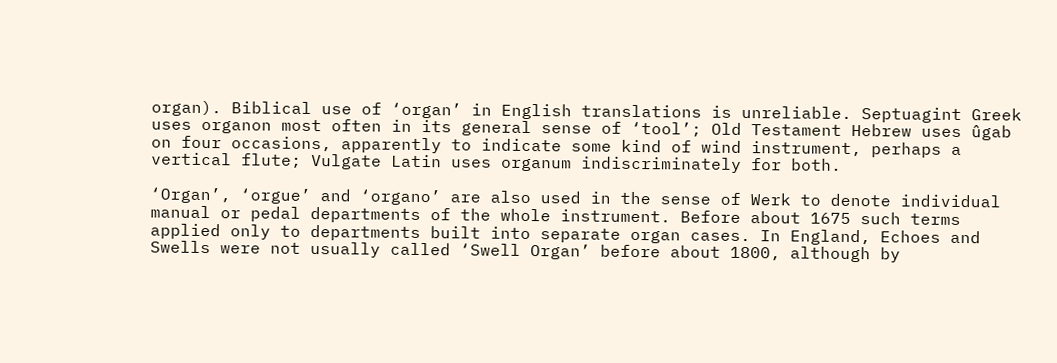organ). Biblical use of ‘organ’ in English translations is unreliable. Septuagint Greek uses organon most often in its general sense of ‘tool’; Old Testament Hebrew uses ûgab on four occasions, apparently to indicate some kind of wind instrument, perhaps a vertical flute; Vulgate Latin uses organum indiscriminately for both.

‘Organ’, ‘orgue’ and ‘organo’ are also used in the sense of Werk to denote individual manual or pedal departments of the whole instrument. Before about 1675 such terms applied only to departments built into separate organ cases. In England, Echoes and Swells were not usually called ‘Swell Organ’ before about 1800, although by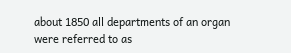about 1850 all departments of an organ were referred to as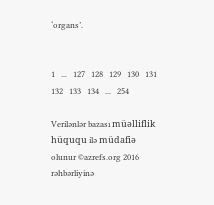‘organs’.


1   ...   127   128   129   130   131   132   133   134   ...   254

Verilənlər bazası müəlliflik hüququ ilə müdafiə olunur ©azrefs.org 2016
rəhbərliyinə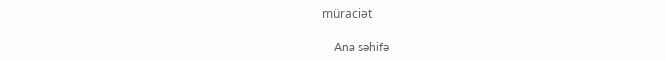müraciət

    Ana səhifə